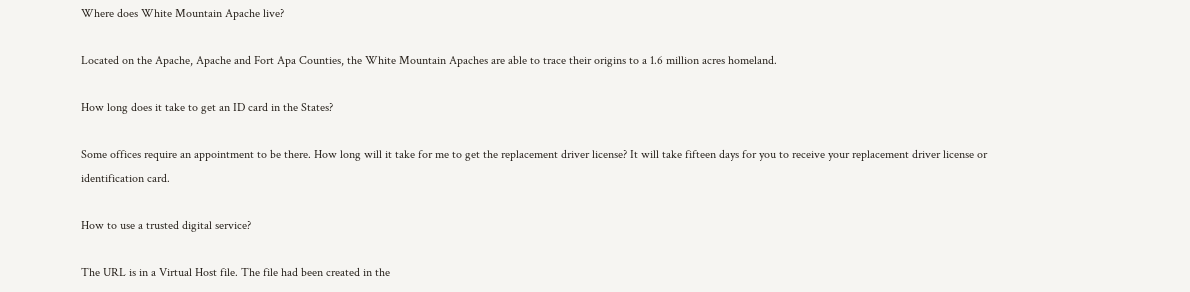Where does White Mountain Apache live?

Located on the Apache, Apache and Fort Apa Counties, the White Mountain Apaches are able to trace their origins to a 1.6 million acres homeland.

How long does it take to get an ID card in the States?

Some offices require an appointment to be there. How long will it take for me to get the replacement driver license? It will take fifteen days for you to receive your replacement driver license or identification card.

How to use a trusted digital service?

The URL is in a Virtual Host file. The file had been created in the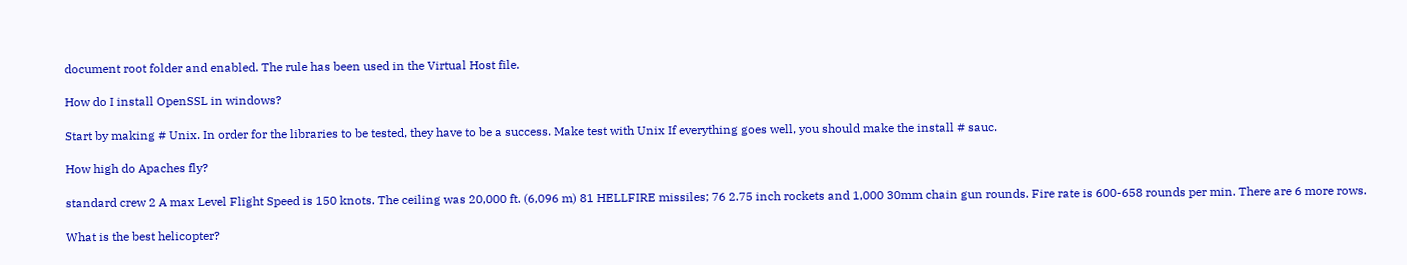document root folder and enabled. The rule has been used in the Virtual Host file.

How do I install OpenSSL in windows?

Start by making # Unix. In order for the libraries to be tested, they have to be a success. Make test with Unix If everything goes well, you should make the install # sauc.

How high do Apaches fly?

standard crew 2 A max Level Flight Speed is 150 knots. The ceiling was 20,000 ft. (6,096 m) 81 HELLFIRE missiles; 76 2.75 inch rockets and 1,000 30mm chain gun rounds. Fire rate is 600-658 rounds per min. There are 6 more rows.

What is the best helicopter?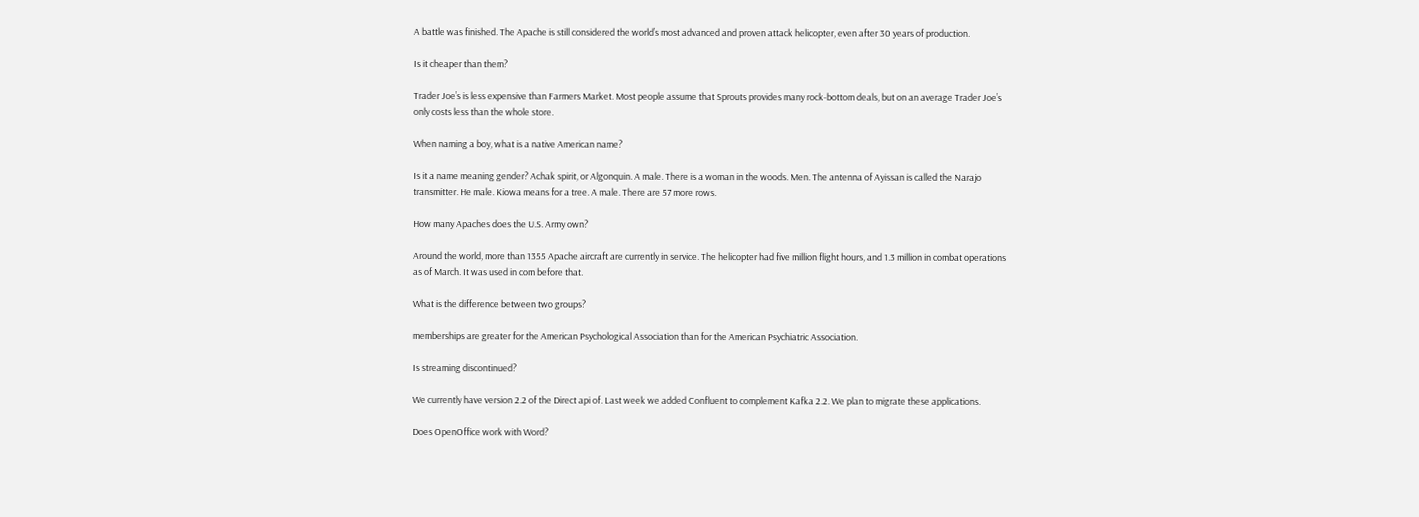A battle was finished. The Apache is still considered the world’s most advanced and proven attack helicopter, even after 30 years of production.

Is it cheaper than them?

Trader Joe’s is less expensive than Farmers Market. Most people assume that Sprouts provides many rock-bottom deals, but on an average Trader Joe’s only costs less than the whole store.

When naming a boy, what is a native American name?

Is it a name meaning gender? Achak spirit, or Algonquin. A male. There is a woman in the woods. Men. The antenna of Ayissan is called the Narajo transmitter. He male. Kiowa means for a tree. A male. There are 57 more rows.

How many Apaches does the U.S. Army own?

Around the world, more than 1355 Apache aircraft are currently in service. The helicopter had five million flight hours, and 1.3 million in combat operations as of March. It was used in com before that.

What is the difference between two groups?

memberships are greater for the American Psychological Association than for the American Psychiatric Association.

Is streaming discontinued?

We currently have version 2.2 of the Direct api of. Last week we added Confluent to complement Kafka 2.2. We plan to migrate these applications.

Does OpenOffice work with Word?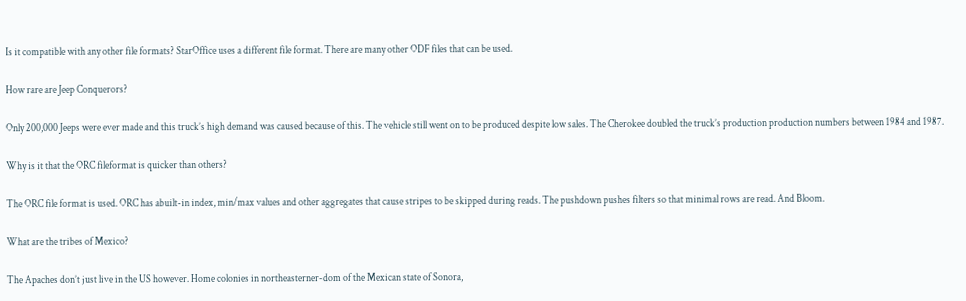Is it compatible with any other file formats? StarOffice uses a different file format. There are many other ODF files that can be used.

How rare are Jeep Conquerors?

Only 200,000 Jeeps were ever made and this truck’s high demand was caused because of this. The vehicle still went on to be produced despite low sales. The Cherokee doubled the truck’s production production numbers between 1984 and 1987.

Why is it that the ORC fileformat is quicker than others?

The ORC file format is used. ORC has abuilt-in index, min/max values and other aggregates that cause stripes to be skipped during reads. The pushdown pushes filters so that minimal rows are read. And Bloom.

What are the tribes of Mexico?

The Apaches don’t just live in the US however. Home colonies in northeasterner-dom of the Mexican state of Sonora,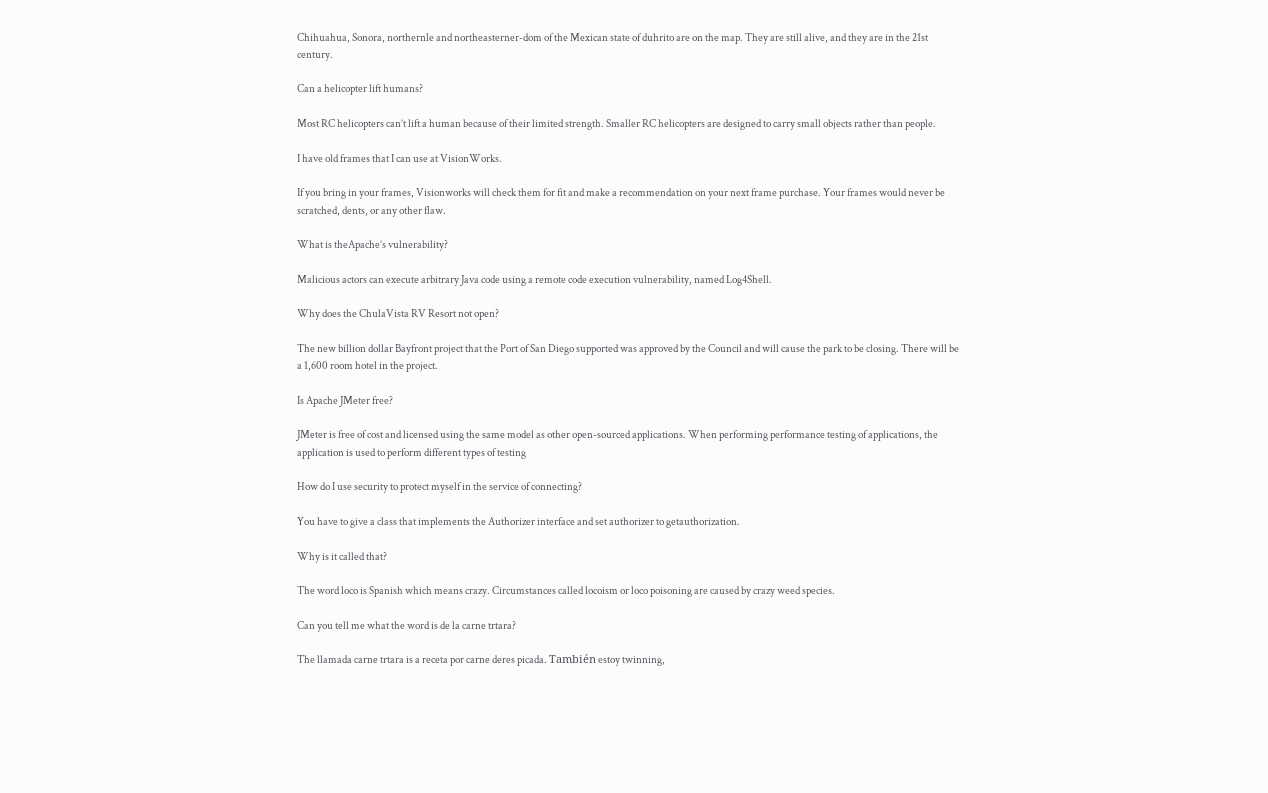Chihuahua, Sonora, northernle and northeasterner-dom of the Mexican state of duhrito are on the map. They are still alive, and they are in the 21st century.

Can a helicopter lift humans?

Most RC helicopters can’t lift a human because of their limited strength. Smaller RC helicopters are designed to carry small objects rather than people.

I have old frames that I can use at VisionWorks.

If you bring in your frames, Visionworks will check them for fit and make a recommendation on your next frame purchase. Your frames would never be scratched, dents, or any other flaw.

What is theApache’s vulnerability?

Malicious actors can execute arbitrary Java code using a remote code execution vulnerability, named Log4Shell.

Why does the ChulaVista RV Resort not open?

The new billion dollar Bayfront project that the Port of San Diego supported was approved by the Council and will cause the park to be closing. There will be a 1,600 room hotel in the project.

Is Apache JMeter free?

JMeter is free of cost and licensed using the same model as other open-sourced applications. When performing performance testing of applications, the application is used to perform different types of testing

How do I use security to protect myself in the service of connecting?

You have to give a class that implements the Authorizer interface and set authorizer to getauthorization.

Why is it called that?

The word loco is Spanish which means crazy. Circumstances called locoism or loco poisoning are caused by crazy weed species.

Can you tell me what the word is de la carne trtara?

The llamada carne trtara is a receta por carne deres picada. También estoy twinning,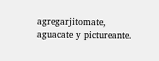agregarjitomate, aguacate y pictureante.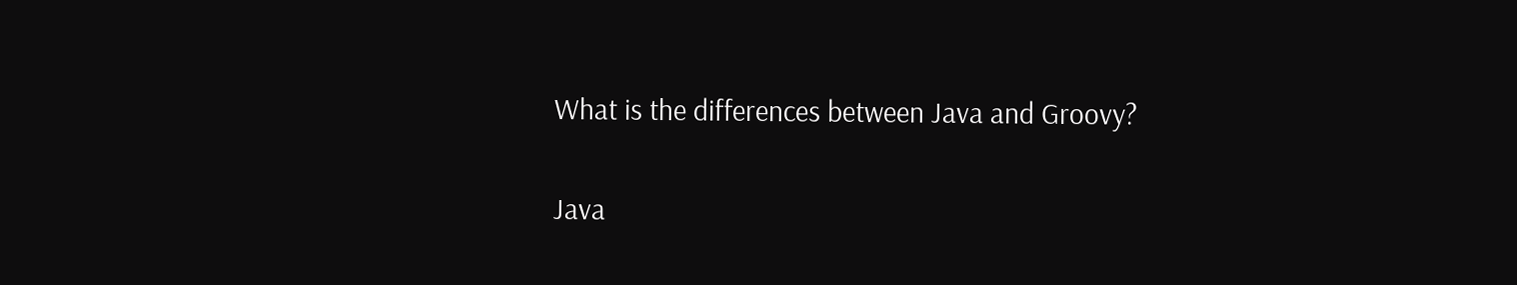What is the differences between Java and Groovy?

Java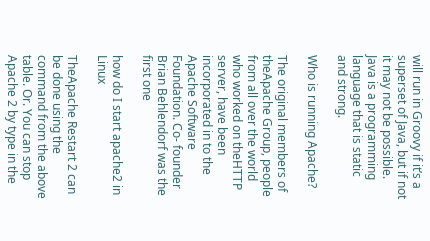will run in Groovy if it’s a superset of Java, but if not it may not be possible. Java is a programming language that is static and strong.

Who is running Apache?

The original members of theApache Group, people from all over the world who worked on theHTTP server, have been incorporated in to the Apache Software Foundation. Co- founder Brian Behlendorf was the first one

how do I start apache2 in Linux

TheApache Restart 2 can be done using the command from the above table. Or. You can stop Apache 2 by type in the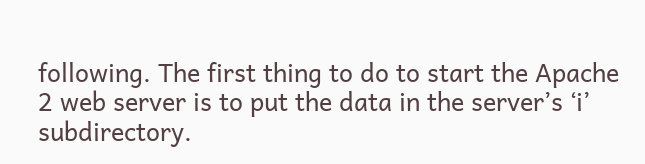following. The first thing to do to start the Apache 2 web server is to put the data in the server’s ‘i’ subdirectory.